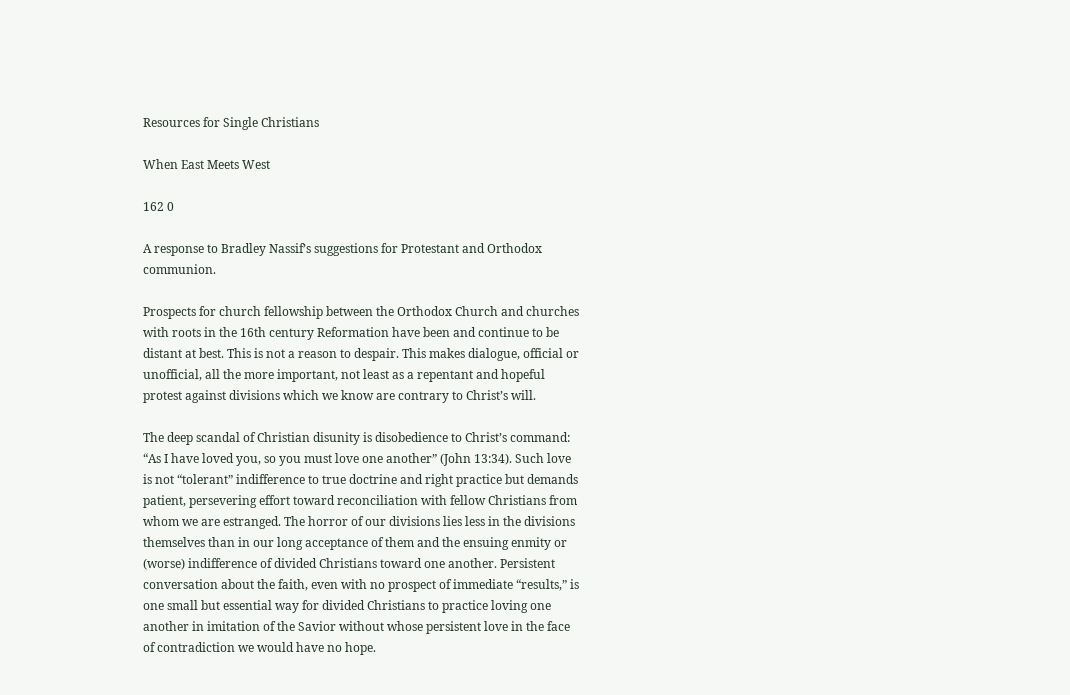Resources for Single Christians

When East Meets West

162 0

A response to Bradley Nassif’s suggestions for Protestant and Orthodox communion.

Prospects for church fellowship between the Orthodox Church and churches with roots in the 16th century Reformation have been and continue to be distant at best. This is not a reason to despair. This makes dialogue, official or unofficial, all the more important, not least as a repentant and hopeful protest against divisions which we know are contrary to Christ’s will.

The deep scandal of Christian disunity is disobedience to Christ’s command: “As I have loved you, so you must love one another” (John 13:34). Such love is not “tolerant” indifference to true doctrine and right practice but demands patient, persevering effort toward reconciliation with fellow Christians from whom we are estranged. The horror of our divisions lies less in the divisions themselves than in our long acceptance of them and the ensuing enmity or (worse) indifference of divided Christians toward one another. Persistent conversation about the faith, even with no prospect of immediate “results,” is one small but essential way for divided Christians to practice loving one another in imitation of the Savior without whose persistent love in the face of contradiction we would have no hope.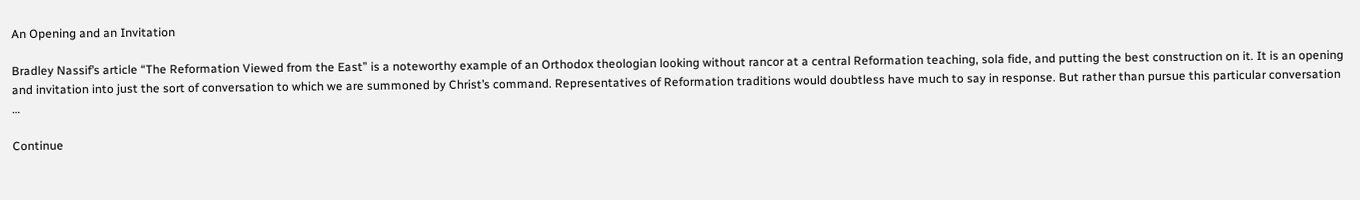An Opening and an Invitation

Bradley Nassif’s article “The Reformation Viewed from the East” is a noteworthy example of an Orthodox theologian looking without rancor at a central Reformation teaching, sola fide, and putting the best construction on it. It is an opening and invitation into just the sort of conversation to which we are summoned by Christ’s command. Representatives of Reformation traditions would doubtless have much to say in response. But rather than pursue this particular conversation …

Continue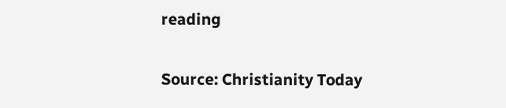reading

Source: Christianity Today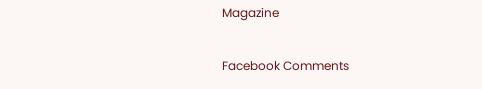Magazine

Facebook Comments